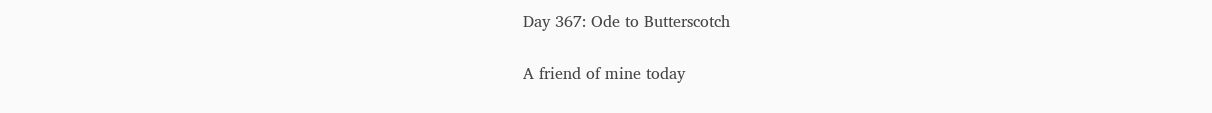Day 367: Ode to Butterscotch

A friend of mine today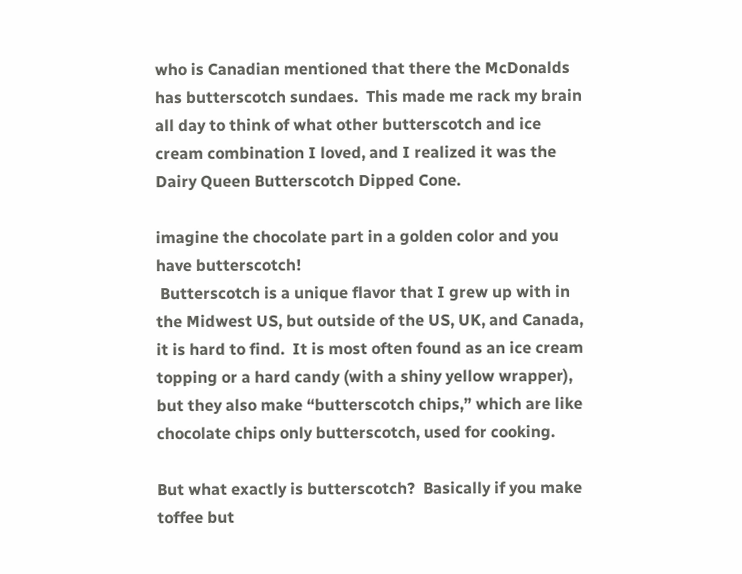who is Canadian mentioned that there the McDonalds has butterscotch sundaes.  This made me rack my brain all day to think of what other butterscotch and ice cream combination I loved, and I realized it was the Dairy Queen Butterscotch Dipped Cone.

imagine the chocolate part in a golden color and you have butterscotch!
 Butterscotch is a unique flavor that I grew up with in the Midwest US, but outside of the US, UK, and Canada,  it is hard to find.  It is most often found as an ice cream topping or a hard candy (with a shiny yellow wrapper), but they also make “butterscotch chips,” which are like chocolate chips only butterscotch, used for cooking.

But what exactly is butterscotch?  Basically if you make toffee but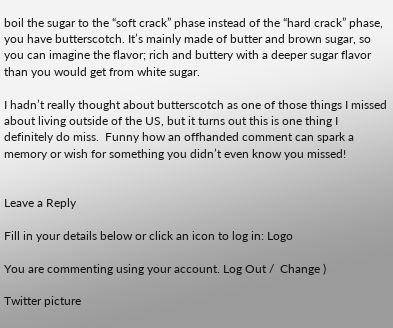boil the sugar to the “soft crack” phase instead of the “hard crack” phase, you have butterscotch. It’s mainly made of butter and brown sugar, so you can imagine the flavor; rich and buttery with a deeper sugar flavor than you would get from white sugar.

I hadn’t really thought about butterscotch as one of those things I missed about living outside of the US, but it turns out this is one thing I definitely do miss.  Funny how an offhanded comment can spark a memory or wish for something you didn’t even know you missed!


Leave a Reply

Fill in your details below or click an icon to log in: Logo

You are commenting using your account. Log Out /  Change )

Twitter picture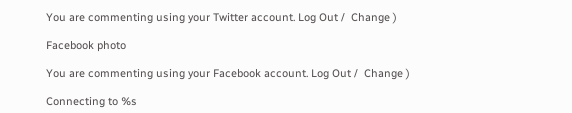You are commenting using your Twitter account. Log Out /  Change )

Facebook photo

You are commenting using your Facebook account. Log Out /  Change )

Connecting to %s